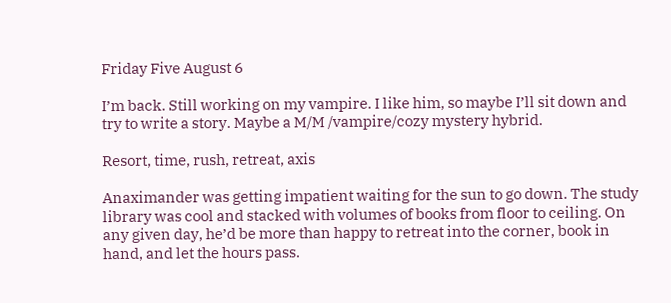Friday Five August 6

I’m back. Still working on my vampire. I like him, so maybe I’ll sit down and try to write a story. Maybe a M/M /vampire/cozy mystery hybrid.

Resort, time, rush, retreat, axis

Anaximander was getting impatient waiting for the sun to go down. The study library was cool and stacked with volumes of books from floor to ceiling. On any given day, he’d be more than happy to retreat into the corner, book in hand, and let the hours pass.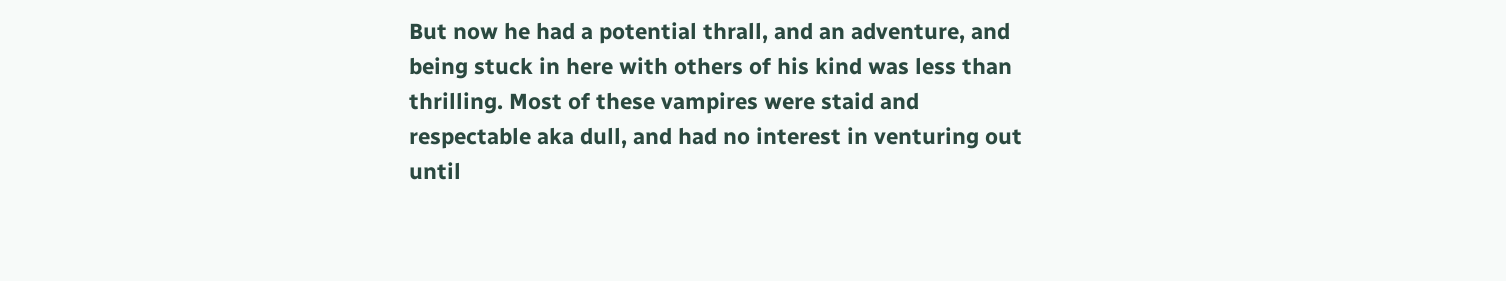But now he had a potential thrall, and an adventure, and being stuck in here with others of his kind was less than thrilling. Most of these vampires were staid and respectable aka dull, and had no interest in venturing out until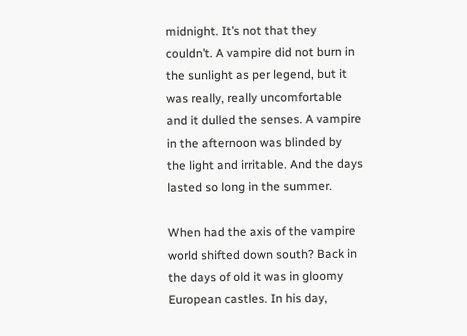midnight. It’s not that they couldn’t. A vampire did not burn in the sunlight as per legend, but it was really, really uncomfortable and it dulled the senses. A vampire in the afternoon was blinded by the light and irritable. And the days lasted so long in the summer.

When had the axis of the vampire world shifted down south? Back in the days of old it was in gloomy European castles. In his day,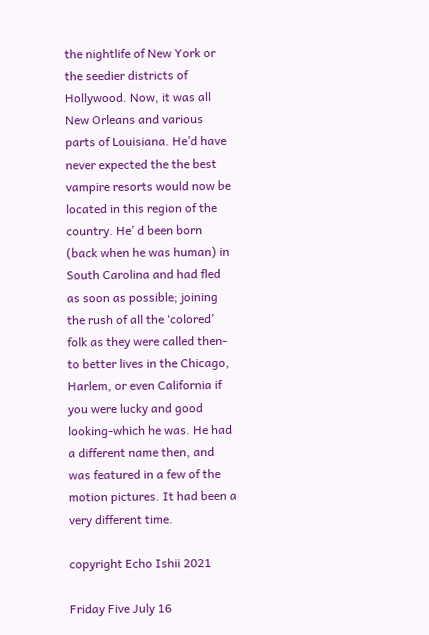the nightlife of New York or the seedier districts of Hollywood. Now, it was all New Orleans and various parts of Louisiana. He’d have never expected the the best vampire resorts would now be located in this region of the country. He’ d been born (back when he was human) in South Carolina and had fled as soon as possible; joining the rush of all the ‘colored’ folk as they were called then- to better lives in the Chicago, Harlem, or even California if you were lucky and good looking-which he was. He had a different name then, and was featured in a few of the motion pictures. It had been a very different time.

copyright Echo Ishii 2021

Friday Five July 16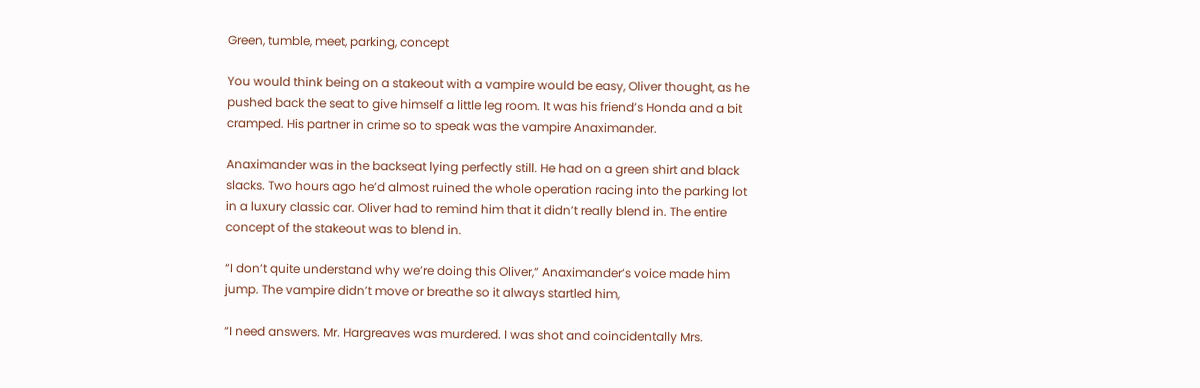Green, tumble, meet, parking, concept

You would think being on a stakeout with a vampire would be easy, Oliver thought, as he pushed back the seat to give himself a little leg room. It was his friend’s Honda and a bit cramped. His partner in crime so to speak was the vampire Anaximander.

Anaximander was in the backseat lying perfectly still. He had on a green shirt and black slacks. Two hours ago he’d almost ruined the whole operation racing into the parking lot in a luxury classic car. Oliver had to remind him that it didn’t really blend in. The entire concept of the stakeout was to blend in.

“I don’t quite understand why we’re doing this Oliver,” Anaximander’s voice made him jump. The vampire didn’t move or breathe so it always startled him,

“I need answers. Mr. Hargreaves was murdered. I was shot and coincidentally Mrs.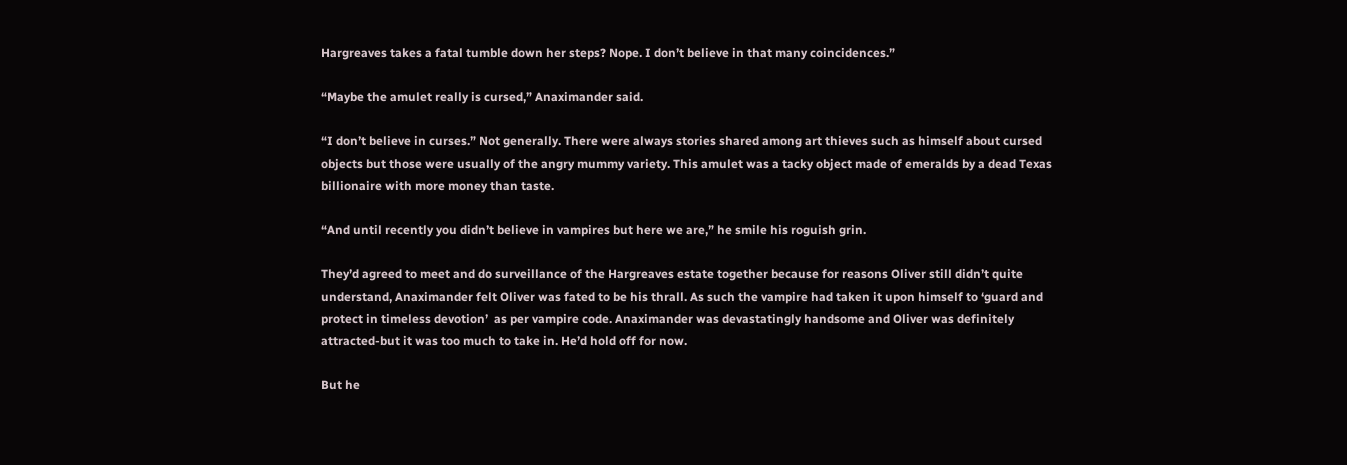Hargreaves takes a fatal tumble down her steps? Nope. I don’t believe in that many coincidences.”

“Maybe the amulet really is cursed,” Anaximander said.

“I don’t believe in curses.” Not generally. There were always stories shared among art thieves such as himself about cursed objects but those were usually of the angry mummy variety. This amulet was a tacky object made of emeralds by a dead Texas billionaire with more money than taste.

“And until recently you didn’t believe in vampires but here we are,” he smile his roguish grin.

They’d agreed to meet and do surveillance of the Hargreaves estate together because for reasons Oliver still didn’t quite understand, Anaximander felt Oliver was fated to be his thrall. As such the vampire had taken it upon himself to ‘guard and protect in timeless devotion’  as per vampire code. Anaximander was devastatingly handsome and Oliver was definitely attracted-but it was too much to take in. He’d hold off for now.

But he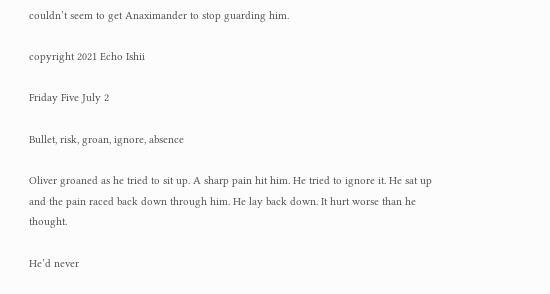couldn’t seem to get Anaximander to stop guarding him.

copyright 2021 Echo Ishii

Friday Five July 2

Bullet, risk, groan, ignore, absence

Oliver groaned as he tried to sit up. A sharp pain hit him. He tried to ignore it. He sat up and the pain raced back down through him. He lay back down. It hurt worse than he thought.

He’d never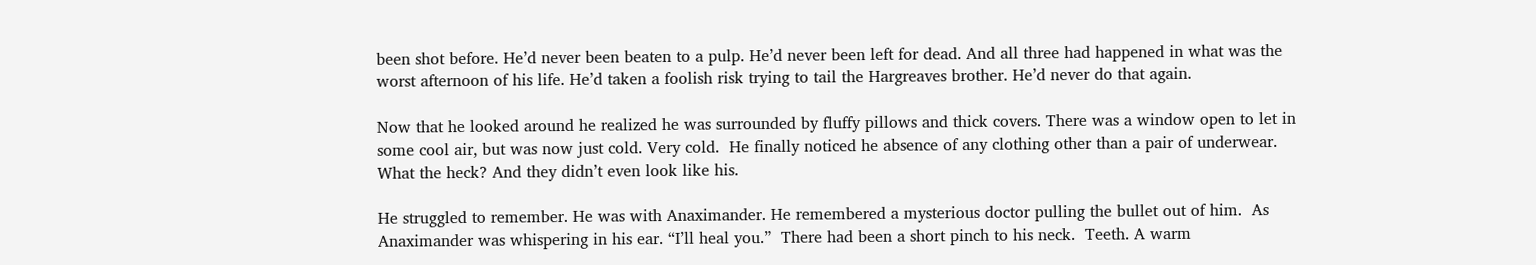been shot before. He’d never been beaten to a pulp. He’d never been left for dead. And all three had happened in what was the worst afternoon of his life. He’d taken a foolish risk trying to tail the Hargreaves brother. He’d never do that again.

Now that he looked around he realized he was surrounded by fluffy pillows and thick covers. There was a window open to let in some cool air, but was now just cold. Very cold.  He finally noticed he absence of any clothing other than a pair of underwear. What the heck? And they didn’t even look like his.

He struggled to remember. He was with Anaximander. He remembered a mysterious doctor pulling the bullet out of him.  As Anaximander was whispering in his ear. “I’ll heal you.”  There had been a short pinch to his neck.  Teeth. A warm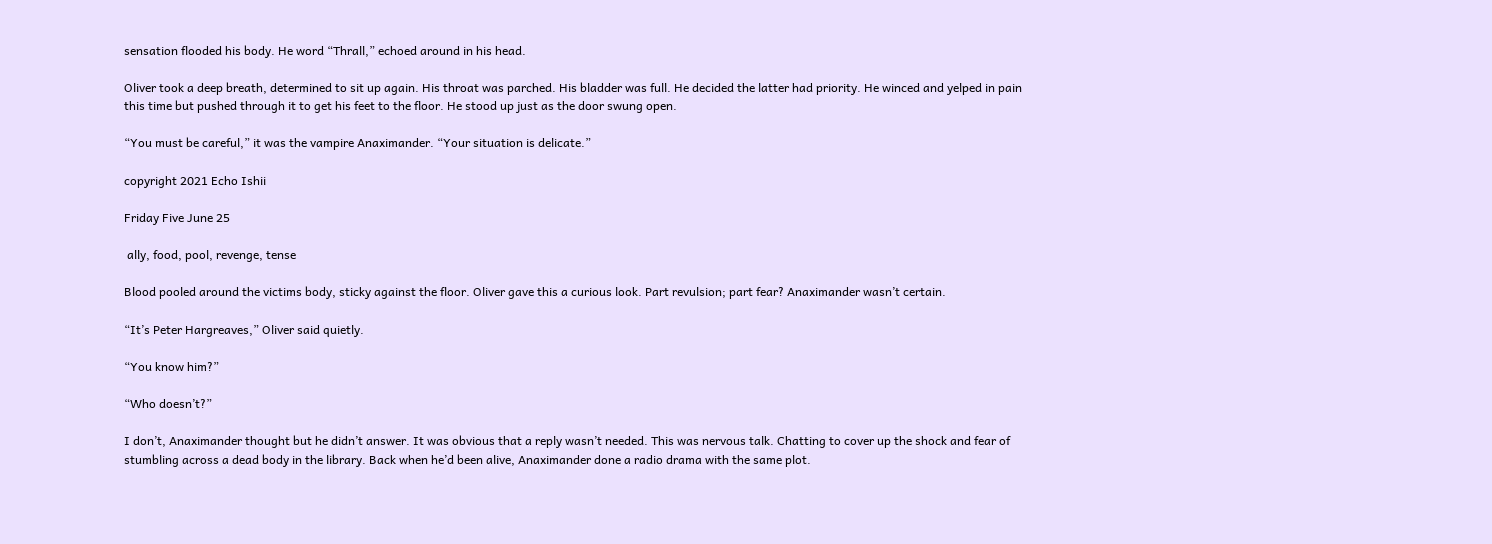sensation flooded his body. He word “Thrall,” echoed around in his head.

Oliver took a deep breath, determined to sit up again. His throat was parched. His bladder was full. He decided the latter had priority. He winced and yelped in pain this time but pushed through it to get his feet to the floor. He stood up just as the door swung open.

“You must be careful,” it was the vampire Anaximander. “Your situation is delicate.”

copyright 2021 Echo Ishii

Friday Five June 25

 ally, food, pool, revenge, tense

Blood pooled around the victims body, sticky against the floor. Oliver gave this a curious look. Part revulsion; part fear? Anaximander wasn’t certain.

“It’s Peter Hargreaves,” Oliver said quietly.

“You know him?”

“Who doesn’t?”

I don’t, Anaximander thought but he didn’t answer. It was obvious that a reply wasn’t needed. This was nervous talk. Chatting to cover up the shock and fear of stumbling across a dead body in the library. Back when he’d been alive, Anaximander done a radio drama with the same plot.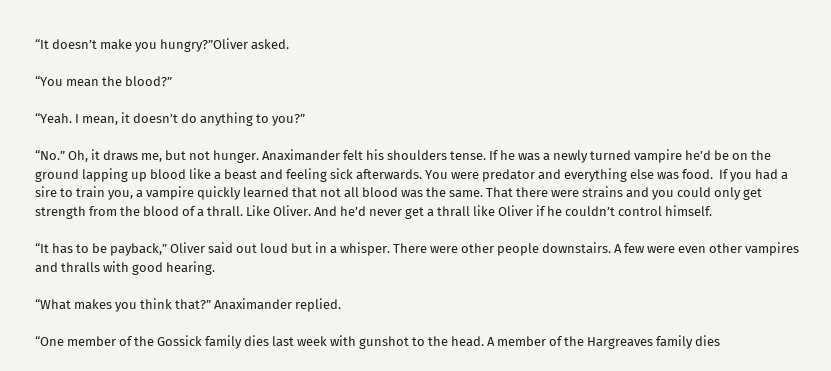“It doesn’t make you hungry?”Oliver asked.

“You mean the blood?”

“Yeah. I mean, it doesn’t do anything to you?”

“No.” Oh, it draws me, but not hunger. Anaximander felt his shoulders tense. If he was a newly turned vampire he’d be on the ground lapping up blood like a beast and feeling sick afterwards. You were predator and everything else was food.  If you had a sire to train you, a vampire quickly learned that not all blood was the same. That there were strains and you could only get strength from the blood of a thrall. Like Oliver. And he’d never get a thrall like Oliver if he couldn’t control himself.

“It has to be payback,” Oliver said out loud but in a whisper. There were other people downstairs. A few were even other vampires and thralls with good hearing.

“What makes you think that?” Anaximander replied.

“One member of the Gossick family dies last week with gunshot to the head. A member of the Hargreaves family dies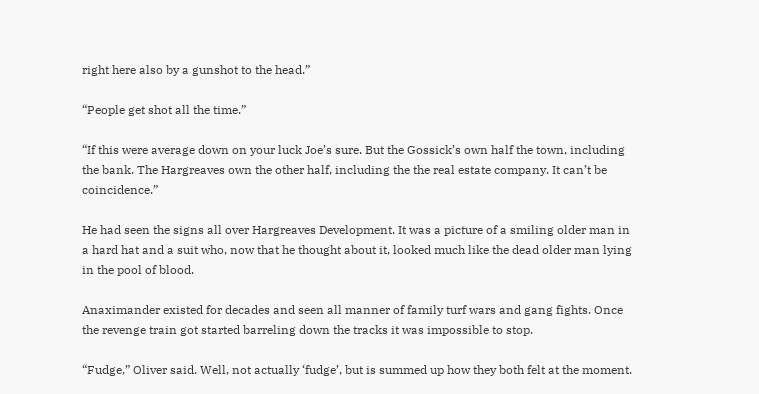right here also by a gunshot to the head.”

“People get shot all the time.”

“If this were average down on your luck Joe’s sure. But the Gossick’s own half the town, including the bank. The Hargreaves own the other half, including the the real estate company. It can’t be coincidence.”

He had seen the signs all over Hargreaves Development. It was a picture of a smiling older man in a hard hat and a suit who, now that he thought about it, looked much like the dead older man lying in the pool of blood.

Anaximander existed for decades and seen all manner of family turf wars and gang fights. Once the revenge train got started barreling down the tracks it was impossible to stop.

“Fudge,” Oliver said. Well, not actually ‘fudge’, but is summed up how they both felt at the moment.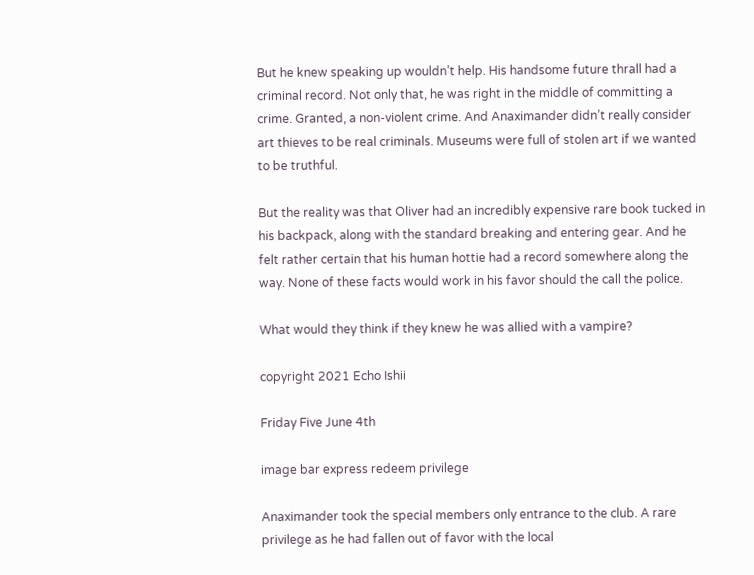But he knew speaking up wouldn’t help. His handsome future thrall had a criminal record. Not only that, he was right in the middle of committing a crime. Granted, a non-violent crime. And Anaximander didn’t really consider art thieves to be real criminals. Museums were full of stolen art if we wanted to be truthful.

But the reality was that Oliver had an incredibly expensive rare book tucked in his backpack, along with the standard breaking and entering gear. And he felt rather certain that his human hottie had a record somewhere along the way. None of these facts would work in his favor should the call the police.

What would they think if they knew he was allied with a vampire?

copyright 2021 Echo Ishii

Friday Five June 4th

image bar express redeem privilege

Anaximander took the special members only entrance to the club. A rare privilege as he had fallen out of favor with the local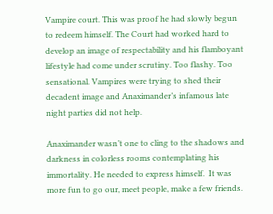Vampire court. This was proof he had slowly begun to redeem himself. The Court had worked hard to develop an image of respectability and his flamboyant lifestyle had come under scrutiny. Too flashy. Too sensational. Vampires were trying to shed their decadent image and Anaximander’s infamous late night parties did not help.

Anaximander wasn’t one to cling to the shadows and darkness in colorless rooms contemplating his immortality. He needed to express himself.  It was more fun to go our, meet people, make a few friends.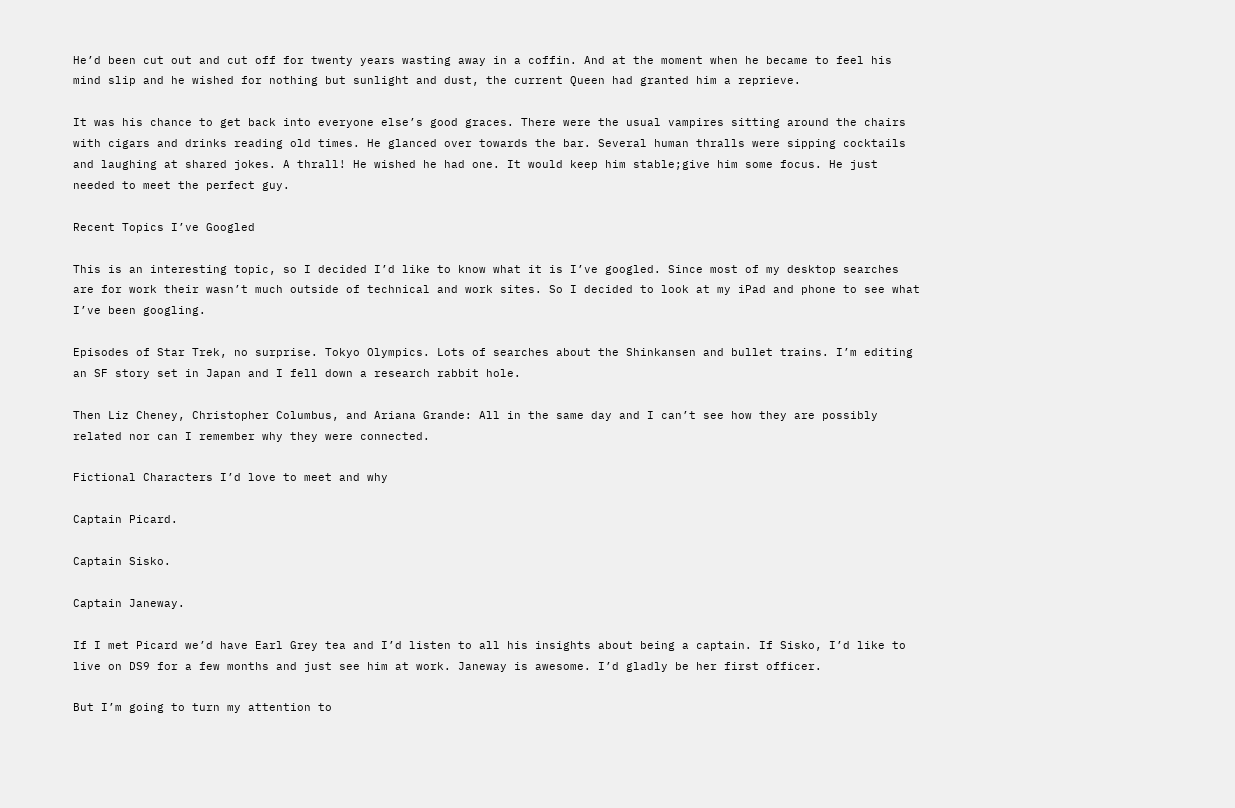He’d been cut out and cut off for twenty years wasting away in a coffin. And at the moment when he became to feel his mind slip and he wished for nothing but sunlight and dust, the current Queen had granted him a reprieve.

It was his chance to get back into everyone else’s good graces. There were the usual vampires sitting around the chairs with cigars and drinks reading old times. He glanced over towards the bar. Several human thralls were sipping cocktails and laughing at shared jokes. A thrall! He wished he had one. It would keep him stable;give him some focus. He just needed to meet the perfect guy.

Recent Topics I’ve Googled

This is an interesting topic, so I decided I’d like to know what it is I’ve googled. Since most of my desktop searches are for work their wasn’t much outside of technical and work sites. So I decided to look at my iPad and phone to see what I’ve been googling.

Episodes of Star Trek, no surprise. Tokyo Olympics. Lots of searches about the Shinkansen and bullet trains. I’m editing an SF story set in Japan and I fell down a research rabbit hole.

Then Liz Cheney, Christopher Columbus, and Ariana Grande: All in the same day and I can’t see how they are possibly related nor can I remember why they were connected.

Fictional Characters I’d love to meet and why

Captain Picard.

Captain Sisko.

Captain Janeway.

If I met Picard we’d have Earl Grey tea and I’d listen to all his insights about being a captain. If Sisko, I’d like to live on DS9 for a few months and just see him at work. Janeway is awesome. I’d gladly be her first officer.

But I’m going to turn my attention to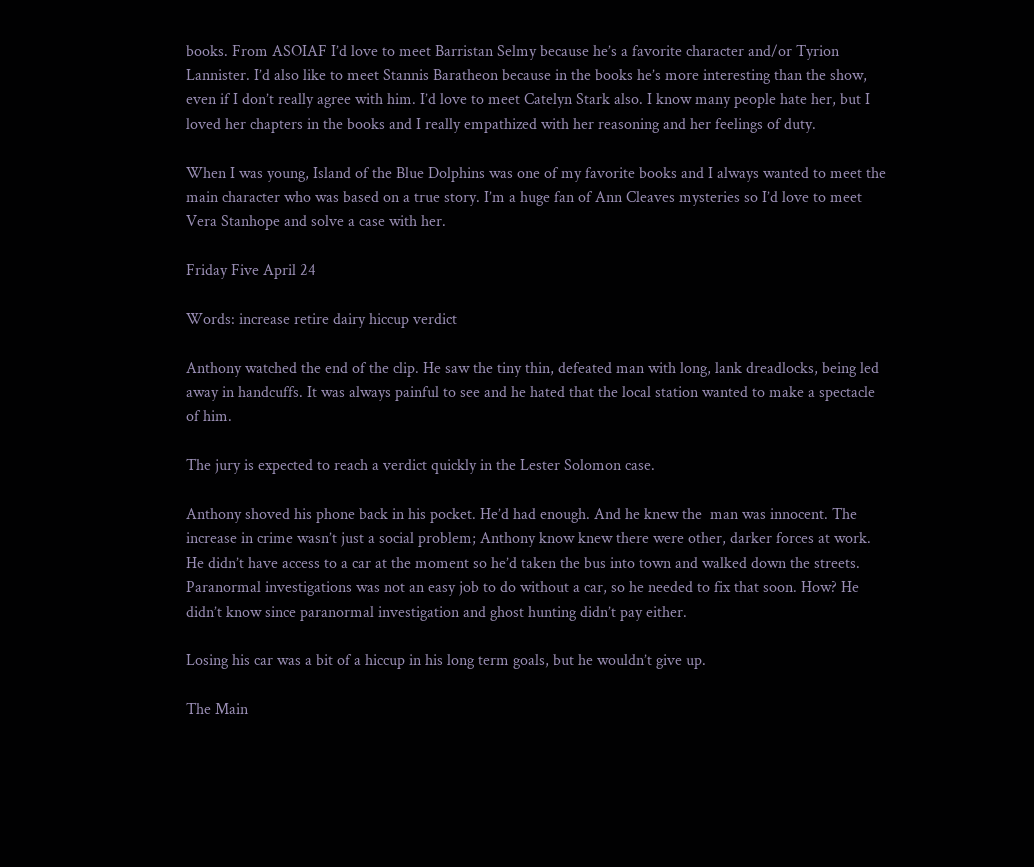books. From ASOIAF I’d love to meet Barristan Selmy because he’s a favorite character and/or Tyrion Lannister. I’d also like to meet Stannis Baratheon because in the books he’s more interesting than the show, even if I don’t really agree with him. I’d love to meet Catelyn Stark also. I know many people hate her, but I loved her chapters in the books and I really empathized with her reasoning and her feelings of duty.

When I was young, Island of the Blue Dolphins was one of my favorite books and I always wanted to meet the main character who was based on a true story. I’m a huge fan of Ann Cleaves mysteries so I’d love to meet Vera Stanhope and solve a case with her.

Friday Five April 24

Words: increase retire dairy hiccup verdict

Anthony watched the end of the clip. He saw the tiny thin, defeated man with long, lank dreadlocks, being led away in handcuffs. It was always painful to see and he hated that the local station wanted to make a spectacle of him.

The jury is expected to reach a verdict quickly in the Lester Solomon case.

Anthony shoved his phone back in his pocket. He’d had enough. And he knew the  man was innocent. The increase in crime wasn’t just a social problem; Anthony know knew there were other, darker forces at work. He didn’t have access to a car at the moment so he’d taken the bus into town and walked down the streets. Paranormal investigations was not an easy job to do without a car, so he needed to fix that soon. How? He didn’t know since paranormal investigation and ghost hunting didn’t pay either.

Losing his car was a bit of a hiccup in his long term goals, but he wouldn’t give up.

The Main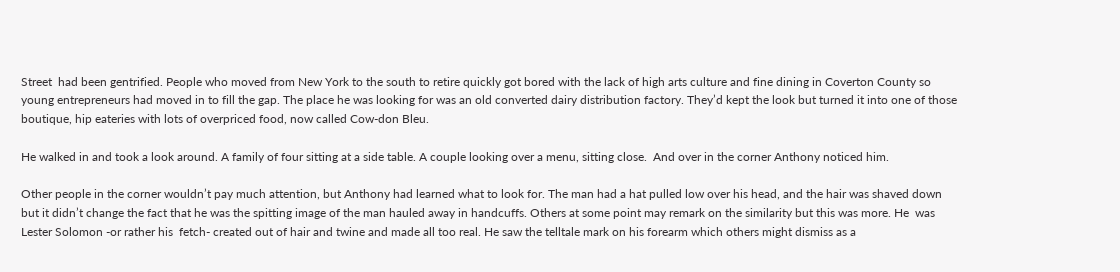Street  had been gentrified. People who moved from New York to the south to retire quickly got bored with the lack of high arts culture and fine dining in Coverton County so young entrepreneurs had moved in to fill the gap. The place he was looking for was an old converted dairy distribution factory. They’d kept the look but turned it into one of those boutique, hip eateries with lots of overpriced food, now called Cow-don Bleu.

He walked in and took a look around. A family of four sitting at a side table. A couple looking over a menu, sitting close.  And over in the corner Anthony noticed him.

Other people in the corner wouldn’t pay much attention, but Anthony had learned what to look for. The man had a hat pulled low over his head, and the hair was shaved down but it didn’t change the fact that he was the spitting image of the man hauled away in handcuffs. Others at some point may remark on the similarity but this was more. He  was Lester Solomon -or rather his  fetch- created out of hair and twine and made all too real. He saw the telltale mark on his forearm which others might dismiss as a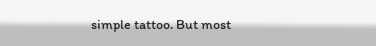simple tattoo. But most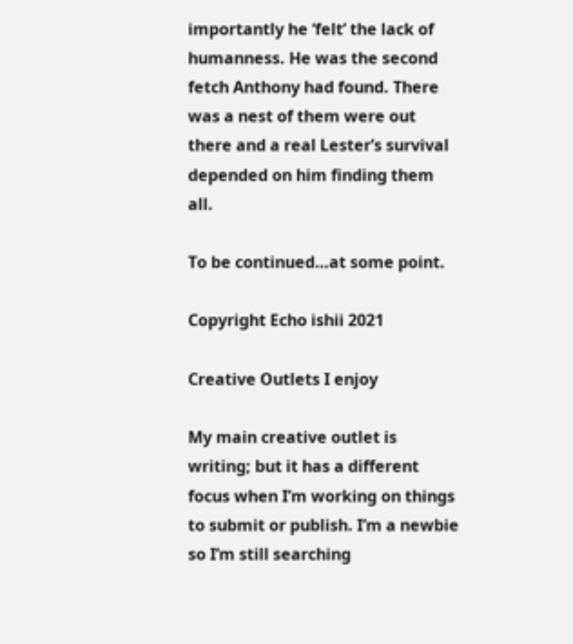importantly he ‘felt’ the lack of humanness. He was the second fetch Anthony had found. There was a nest of them were out there and a real Lester’s survival depended on him finding them all.

To be continued…at some point.

Copyright Echo ishii 2021

Creative Outlets I enjoy

My main creative outlet is writing; but it has a different focus when I’m working on things to submit or publish. I’m a newbie so I’m still searching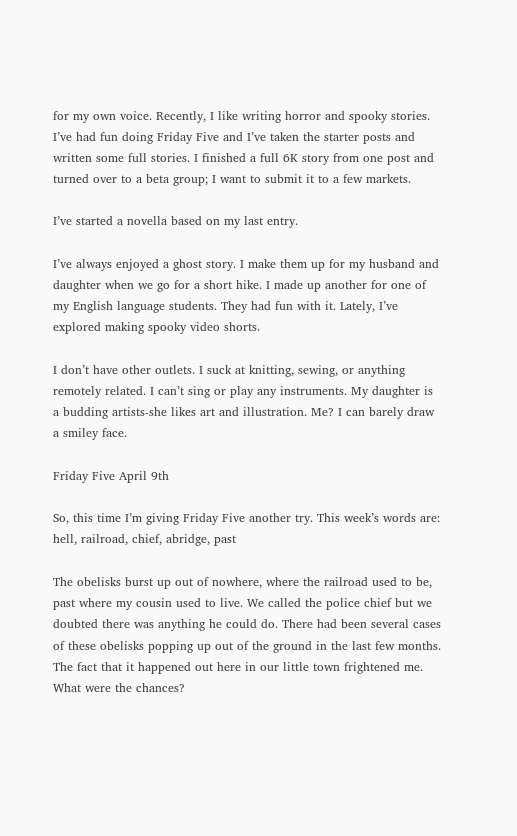for my own voice. Recently, I like writing horror and spooky stories. I’ve had fun doing Friday Five and I’ve taken the starter posts and written some full stories. I finished a full 6K story from one post and turned over to a beta group; I want to submit it to a few markets.

I’ve started a novella based on my last entry.

I’ve always enjoyed a ghost story. I make them up for my husband and daughter when we go for a short hike. I made up another for one of my English language students. They had fun with it. Lately, I’ve explored making spooky video shorts.

I don’t have other outlets. I suck at knitting, sewing, or anything remotely related. I can’t sing or play any instruments. My daughter is a budding artists-she likes art and illustration. Me? I can barely draw a smiley face.

Friday Five April 9th

So, this time I’m giving Friday Five another try. This week’s words are: hell, railroad, chief, abridge, past

The obelisks burst up out of nowhere, where the railroad used to be, past where my cousin used to live. We called the police chief but we doubted there was anything he could do. There had been several cases of these obelisks popping up out of the ground in the last few months. The fact that it happened out here in our little town frightened me. What were the chances?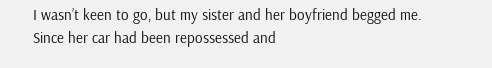I wasn’t keen to go, but my sister and her boyfriend begged me. Since her car had been repossessed and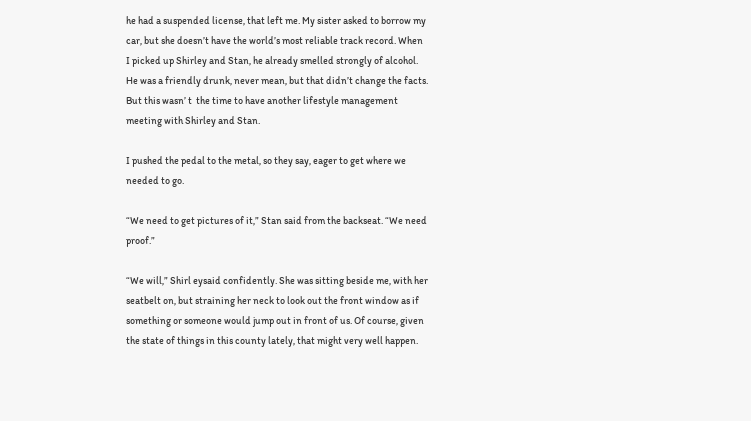he had a suspended license, that left me. My sister asked to borrow my car, but she doesn’t have the world’s most reliable track record. When I picked up Shirley and Stan, he already smelled strongly of alcohol. He was a friendly drunk, never mean, but that didn’t change the facts. But this wasn’ t  the time to have another lifestyle management meeting with Shirley and Stan.

I pushed the pedal to the metal, so they say, eager to get where we needed to go.

“We need to get pictures of it,” Stan said from the backseat. “We need proof.”

“We will,” Shirl eysaid confidently. She was sitting beside me, with her seatbelt on, but straining her neck to look out the front window as if something or someone would jump out in front of us. Of course, given the state of things in this county lately, that might very well happen.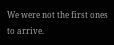We were not the first ones to arrive.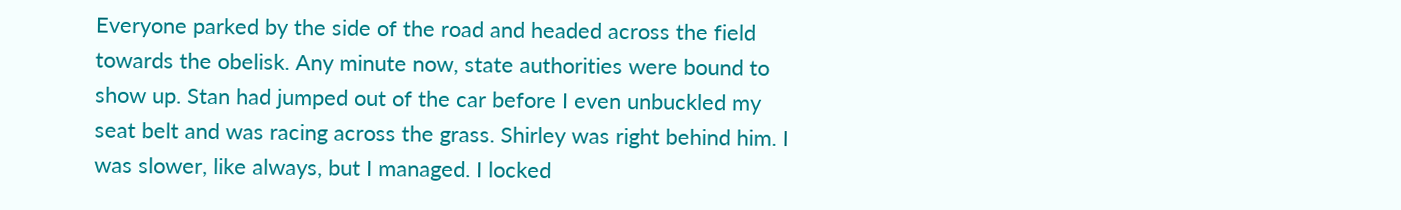Everyone parked by the side of the road and headed across the field towards the obelisk. Any minute now, state authorities were bound to show up. Stan had jumped out of the car before I even unbuckled my seat belt and was racing across the grass. Shirley was right behind him. I was slower, like always, but I managed. I locked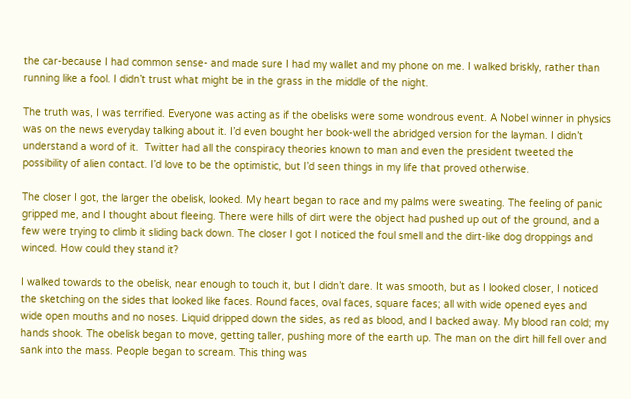the car-because I had common sense- and made sure I had my wallet and my phone on me. I walked briskly, rather than running like a fool. I didn’t trust what might be in the grass in the middle of the night.

The truth was, I was terrified. Everyone was acting as if the obelisks were some wondrous event. A Nobel winner in physics was on the news everyday talking about it. I’d even bought her book-well the abridged version for the layman. I didn’t understand a word of it.  Twitter had all the conspiracy theories known to man and even the president tweeted the possibility of alien contact. I’d love to be the optimistic, but I’d seen things in my life that proved otherwise.

The closer I got, the larger the obelisk, looked. My heart began to race and my palms were sweating. The feeling of panic gripped me, and I thought about fleeing. There were hills of dirt were the object had pushed up out of the ground, and a few were trying to climb it sliding back down. The closer I got I noticed the foul smell and the dirt-like dog droppings and winced. How could they stand it?

I walked towards to the obelisk, near enough to touch it, but I didn’t dare. It was smooth, but as I looked closer, I noticed the sketching on the sides that looked like faces. Round faces, oval faces, square faces; all with wide opened eyes and wide open mouths and no noses. Liquid dripped down the sides, as red as blood, and I backed away. My blood ran cold; my hands shook. The obelisk began to move, getting taller, pushing more of the earth up. The man on the dirt hill fell over and sank into the mass. People began to scream. This thing was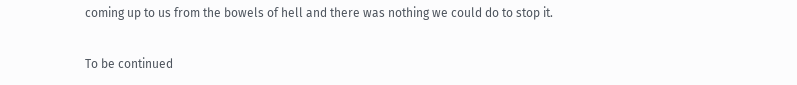coming up to us from the bowels of hell and there was nothing we could do to stop it.

To be continued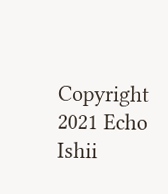Copyright 2021 Echo Ishii